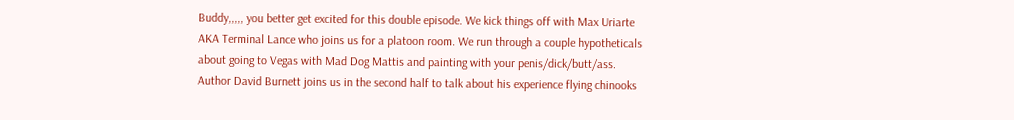Buddy,,,,, you better get excited for this double episode. We kick things off with Max Uriarte AKA Terminal Lance who joins us for a platoon room. We run through a couple hypotheticals about going to Vegas with Mad Dog Mattis and painting with your penis/dick/butt/ass. Author David Burnett joins us in the second half to talk about his experience flying chinooks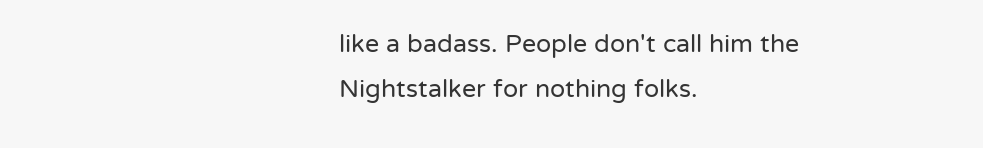like a badass. People don't call him the Nightstalker for nothing folks.